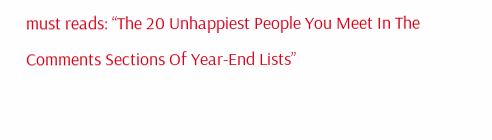must reads: “The 20 Unhappiest People You Meet In The Comments Sections Of Year-End Lists”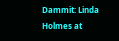Dammit: Linda Holmes at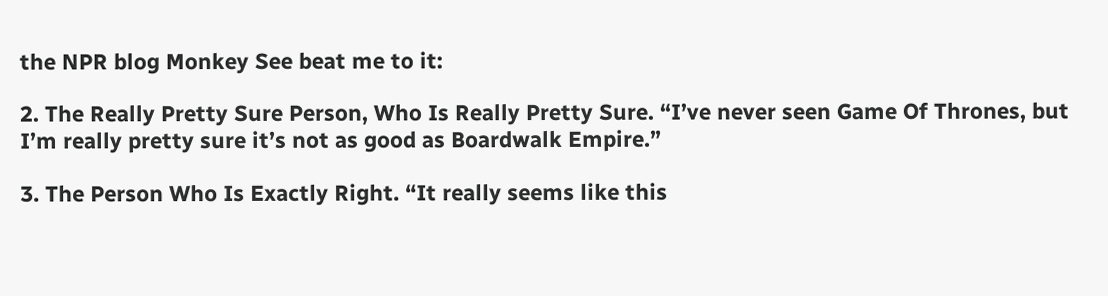the NPR blog Monkey See beat me to it:

2. The Really Pretty Sure Person, Who Is Really Pretty Sure. “I’ve never seen Game Of Thrones, but I’m really pretty sure it’s not as good as Boardwalk Empire.”

3. The Person Who Is Exactly Right. “It really seems like this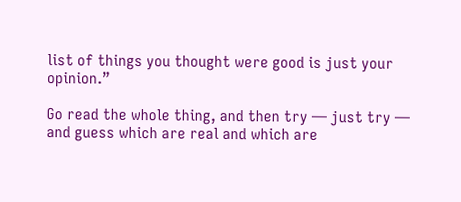list of things you thought were good is just your opinion.”

Go read the whole thing, and then try — just try — and guess which are real and which are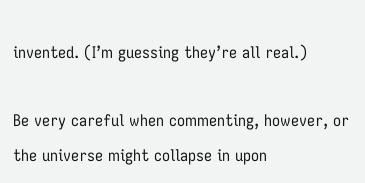invented. (I’m guessing they’re all real.)

Be very careful when commenting, however, or the universe might collapse in upon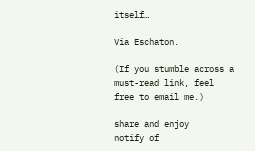itself…

Via Eschaton.

(If you stumble across a must-read link, feel free to email me.)

share and enjoy
notify of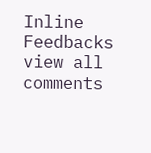Inline Feedbacks
view all comments